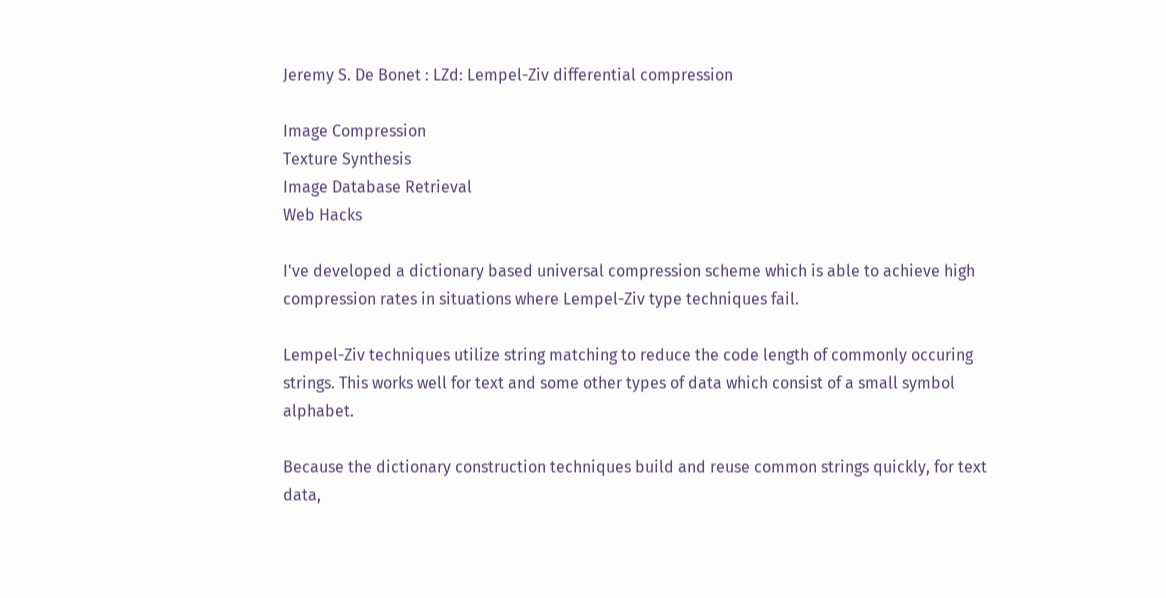Jeremy S. De Bonet : LZd: Lempel-Ziv differential compression

Image Compression
Texture Synthesis
Image Database Retrieval
Web Hacks

I've developed a dictionary based universal compression scheme which is able to achieve high compression rates in situations where Lempel-Ziv type techniques fail.

Lempel-Ziv techniques utilize string matching to reduce the code length of commonly occuring strings. This works well for text and some other types of data which consist of a small symbol alphabet.

Because the dictionary construction techniques build and reuse common strings quickly, for text data,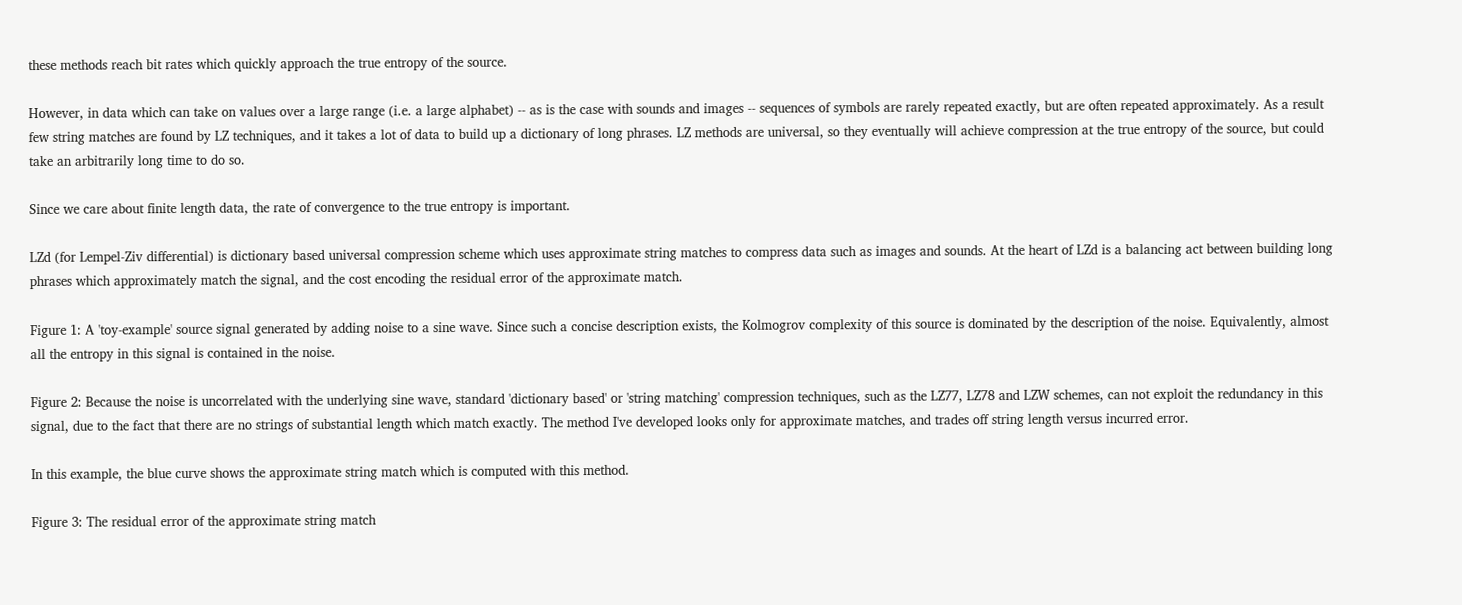these methods reach bit rates which quickly approach the true entropy of the source.

However, in data which can take on values over a large range (i.e. a large alphabet) -- as is the case with sounds and images -- sequences of symbols are rarely repeated exactly, but are often repeated approximately. As a result few string matches are found by LZ techniques, and it takes a lot of data to build up a dictionary of long phrases. LZ methods are universal, so they eventually will achieve compression at the true entropy of the source, but could take an arbitrarily long time to do so.

Since we care about finite length data, the rate of convergence to the true entropy is important.

LZd (for Lempel-Ziv differential) is dictionary based universal compression scheme which uses approximate string matches to compress data such as images and sounds. At the heart of LZd is a balancing act between building long phrases which approximately match the signal, and the cost encoding the residual error of the approximate match.

Figure 1: A 'toy-example' source signal generated by adding noise to a sine wave. Since such a concise description exists, the Kolmogrov complexity of this source is dominated by the description of the noise. Equivalently, almost all the entropy in this signal is contained in the noise.

Figure 2: Because the noise is uncorrelated with the underlying sine wave, standard 'dictionary based' or 'string matching' compression techniques, such as the LZ77, LZ78 and LZW schemes, can not exploit the redundancy in this signal, due to the fact that there are no strings of substantial length which match exactly. The method I've developed looks only for approximate matches, and trades off string length versus incurred error.

In this example, the blue curve shows the approximate string match which is computed with this method.

Figure 3: The residual error of the approximate string match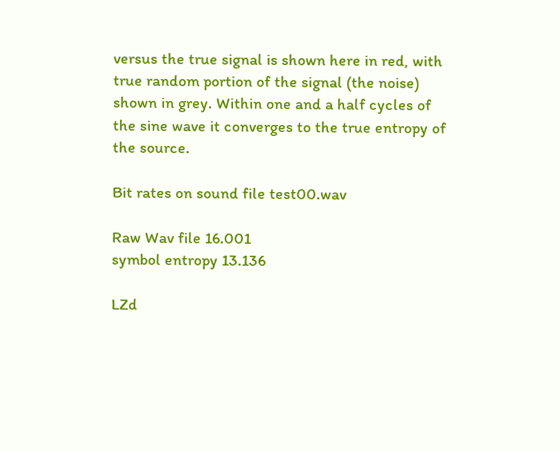versus the true signal is shown here in red, with true random portion of the signal (the noise) shown in grey. Within one and a half cycles of the sine wave it converges to the true entropy of the source.

Bit rates on sound file test00.wav

Raw Wav file 16.001
symbol entropy 13.136

LZd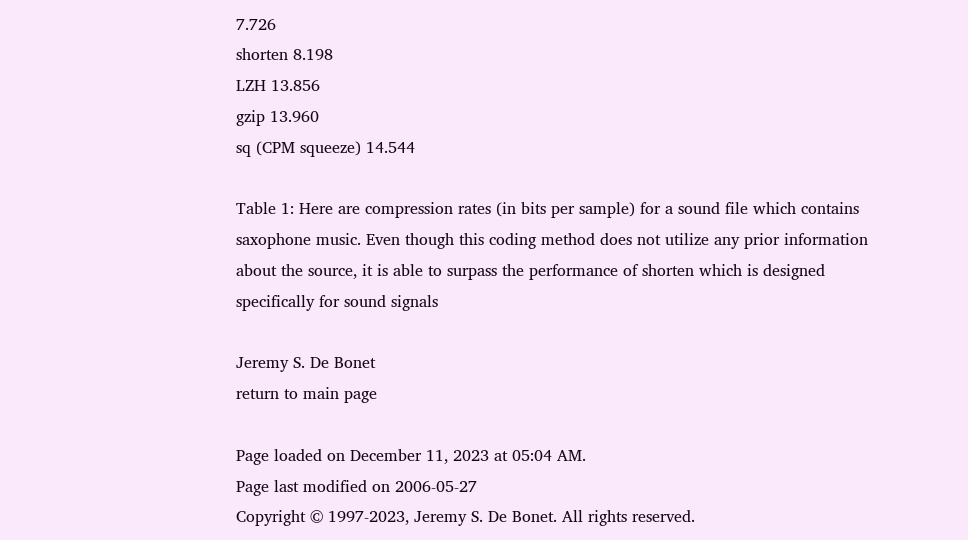7.726
shorten 8.198
LZH 13.856
gzip 13.960
sq (CPM squeeze) 14.544

Table 1: Here are compression rates (in bits per sample) for a sound file which contains saxophone music. Even though this coding method does not utilize any prior information about the source, it is able to surpass the performance of shorten which is designed specifically for sound signals

Jeremy S. De Bonet
return to main page

Page loaded on December 11, 2023 at 05:04 AM.
Page last modified on 2006-05-27
Copyright © 1997-2023, Jeremy S. De Bonet. All rights reserved.